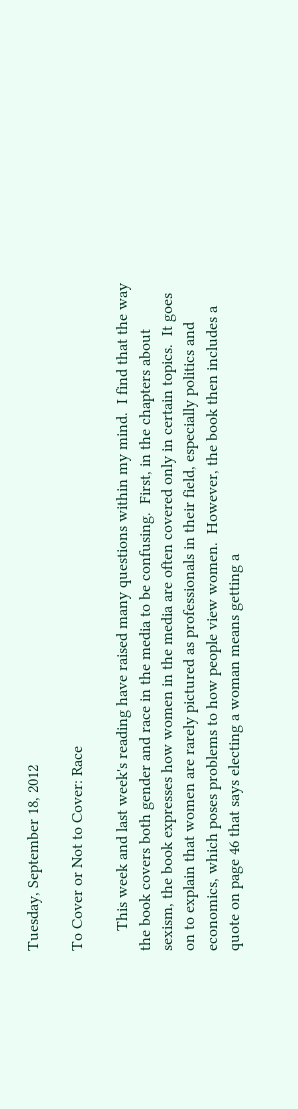Tuesday, September 18, 2012

To Cover or Not to Cover: Race

     This week and last week's reading have raised many questions within my mind.  I find that the way the book covers both gender and race in the media to be confusing.  First, in the chapters about sexism, the book expresses how women in the media are often covered only in certain topics.  It goes on to explain that women are rarely pictured as professionals in their field, especially politics and economics, which poses problems to how people view women.  However, the book then includes a quote on page 46 that says electing a woman means getting a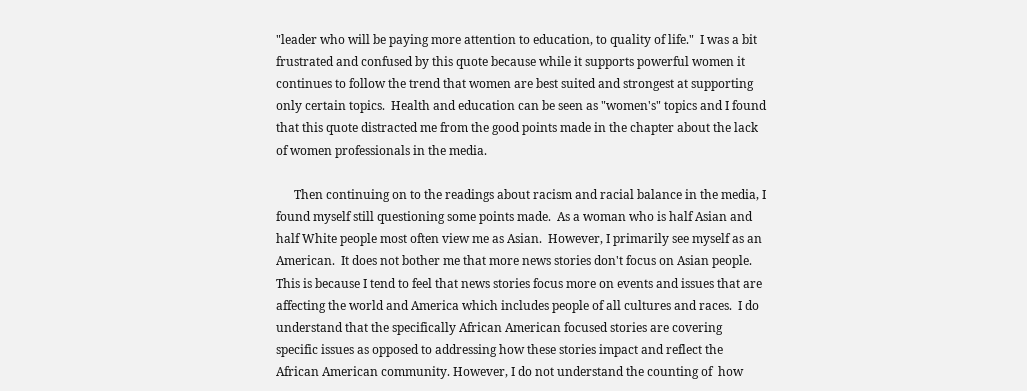"leader who will be paying more attention to education, to quality of life."  I was a bit frustrated and confused by this quote because while it supports powerful women it continues to follow the trend that women are best suited and strongest at supporting only certain topics.  Health and education can be seen as "women's" topics and I found that this quote distracted me from the good points made in the chapter about the lack of women professionals in the media.

      Then continuing on to the readings about racism and racial balance in the media, I found myself still questioning some points made.  As a woman who is half Asian and half White people most often view me as Asian.  However, I primarily see myself as an American.  It does not bother me that more news stories don't focus on Asian people. This is because I tend to feel that news stories focus more on events and issues that are affecting the world and America which includes people of all cultures and races.  I do understand that the specifically African American focused stories are covering specific issues as opposed to addressing how these stories impact and reflect the African American community. However, I do not understand the counting of  how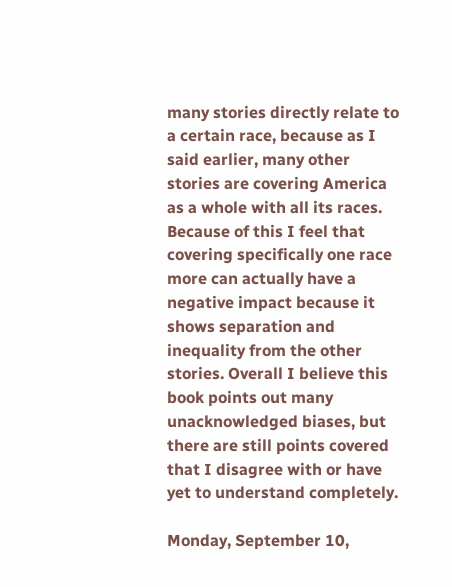many stories directly relate to a certain race, because as I said earlier, many other stories are covering America as a whole with all its races.  Because of this I feel that covering specifically one race more can actually have a negative impact because it shows separation and inequality from the other stories. Overall I believe this book points out many unacknowledged biases, but there are still points covered that I disagree with or have yet to understand completely.

Monday, September 10,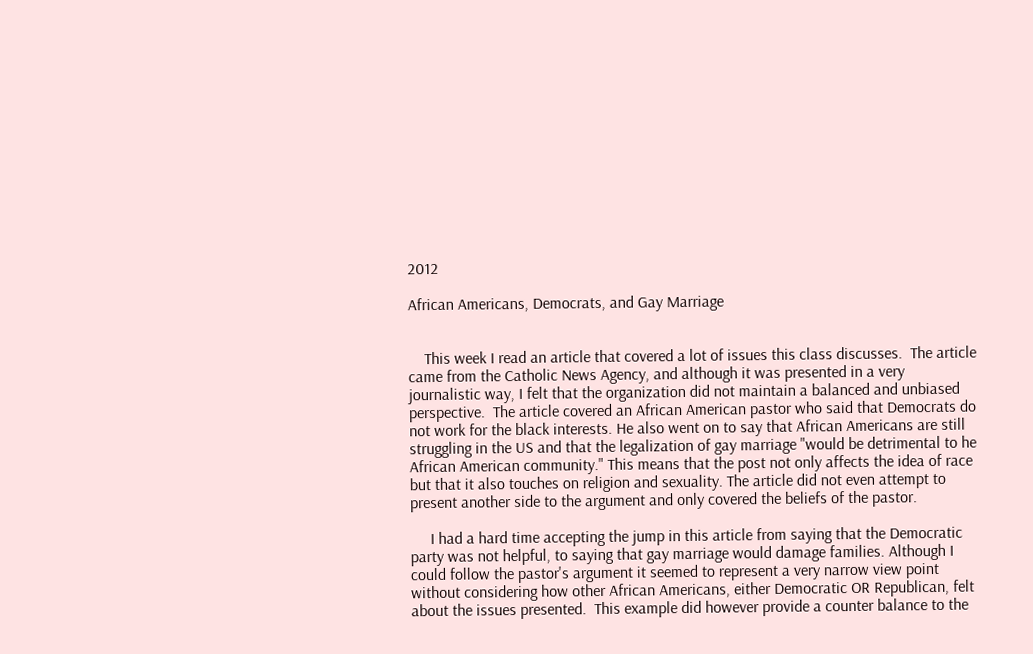2012

African Americans, Democrats, and Gay Marriage


    This week I read an article that covered a lot of issues this class discusses.  The article came from the Catholic News Agency, and although it was presented in a very journalistic way, I felt that the organization did not maintain a balanced and unbiased perspective.  The article covered an African American pastor who said that Democrats do not work for the black interests. He also went on to say that African Americans are still struggling in the US and that the legalization of gay marriage "would be detrimental to he African American community." This means that the post not only affects the idea of race but that it also touches on religion and sexuality. The article did not even attempt to present another side to the argument and only covered the beliefs of the pastor.

     I had a hard time accepting the jump in this article from saying that the Democratic party was not helpful, to saying that gay marriage would damage families. Although I could follow the pastor's argument it seemed to represent a very narrow view point without considering how other African Americans, either Democratic OR Republican, felt about the issues presented.  This example did however provide a counter balance to the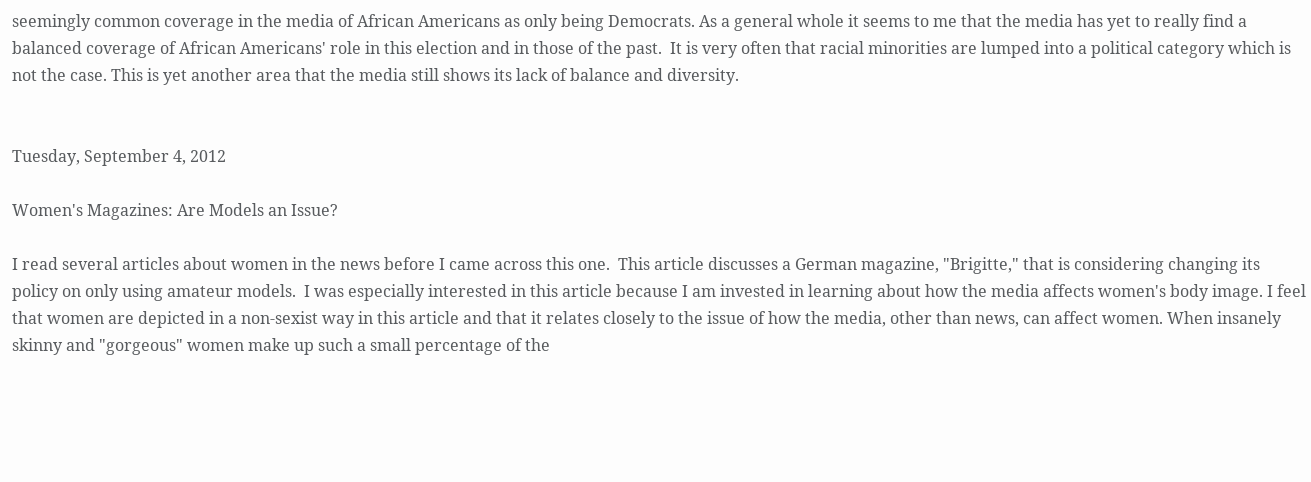seemingly common coverage in the media of African Americans as only being Democrats. As a general whole it seems to me that the media has yet to really find a balanced coverage of African Americans' role in this election and in those of the past.  It is very often that racial minorities are lumped into a political category which is not the case. This is yet another area that the media still shows its lack of balance and diversity.


Tuesday, September 4, 2012

Women's Magazines: Are Models an Issue?

I read several articles about women in the news before I came across this one.  This article discusses a German magazine, "Brigitte," that is considering changing its policy on only using amateur models.  I was especially interested in this article because I am invested in learning about how the media affects women's body image. I feel that women are depicted in a non-sexist way in this article and that it relates closely to the issue of how the media, other than news, can affect women. When insanely skinny and "gorgeous" women make up such a small percentage of the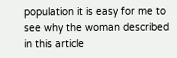population it is easy for me to see why the woman described in this article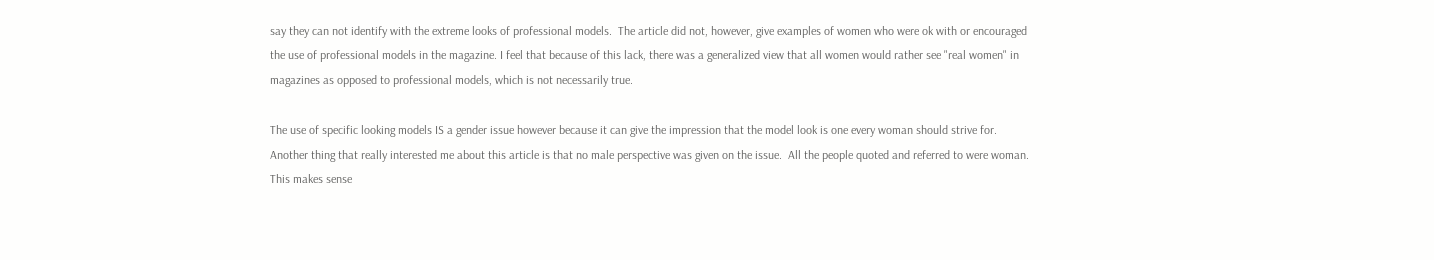say they can not identify with the extreme looks of professional models.  The article did not, however, give examples of women who were ok with or encouraged the use of professional models in the magazine. I feel that because of this lack, there was a generalized view that all women would rather see "real women" in magazines as opposed to professional models, which is not necessarily true.

The use of specific looking models IS a gender issue however because it can give the impression that the model look is one every woman should strive for. Another thing that really interested me about this article is that no male perspective was given on the issue.  All the people quoted and referred to were woman. This makes sense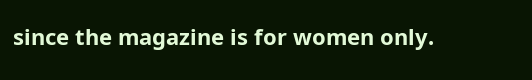since the magazine is for women only.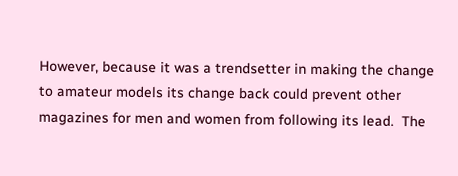However, because it was a trendsetter in making the change to amateur models its change back could prevent other magazines for men and women from following its lead.  The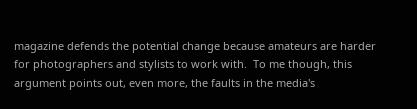magazine defends the potential change because amateurs are harder for photographers and stylists to work with.  To me though, this  argument points out, even more, the faults in the media's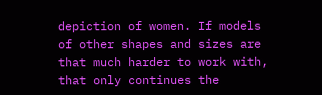depiction of women. If models of other shapes and sizes are that much harder to work with, that only continues the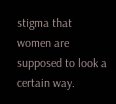stigma that women are supposed to look a certain way.